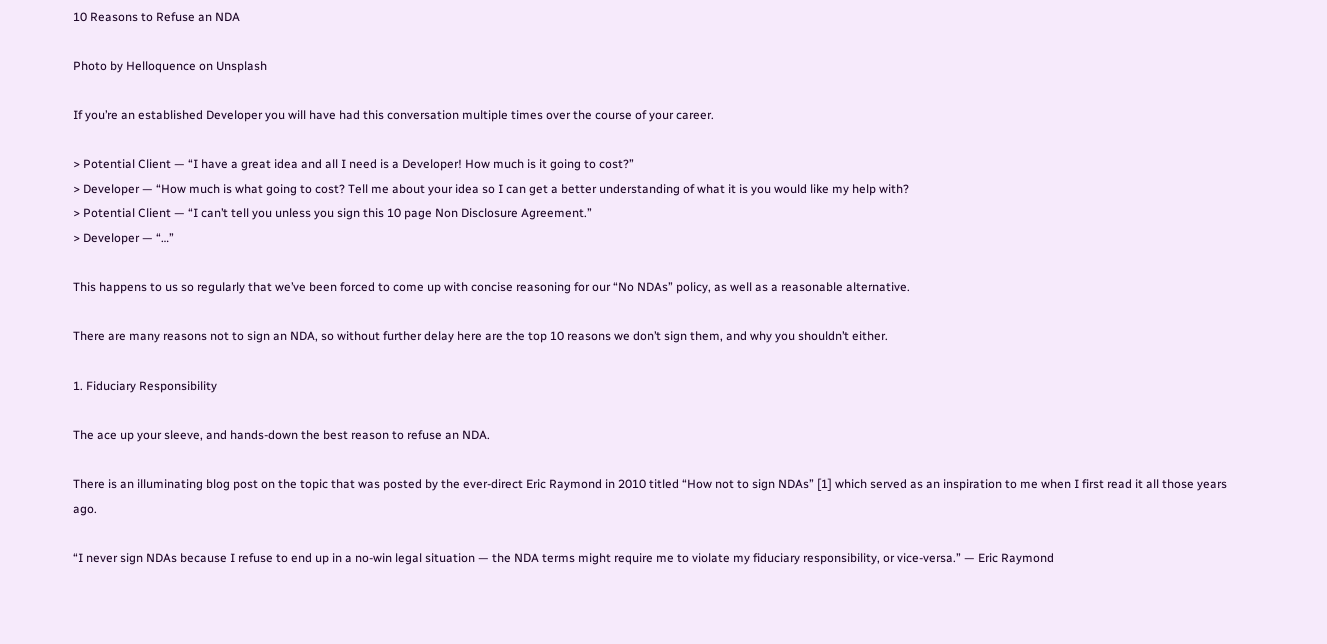10 Reasons to Refuse an NDA

Photo by Helloquence on Unsplash

If you’re an established Developer you will have had this conversation multiple times over the course of your career.

> Potential Client — “I have a great idea and all I need is a Developer! How much is it going to cost?”
> Developer — “How much is what going to cost? Tell me about your idea so I can get a better understanding of what it is you would like my help with?
> Potential Client — “I can’t tell you unless you sign this 10 page Non Disclosure Agreement.”
> Developer — “…”

This happens to us so regularly that we’ve been forced to come up with concise reasoning for our “No NDAs” policy, as well as a reasonable alternative.

There are many reasons not to sign an NDA, so without further delay here are the top 10 reasons we don’t sign them, and why you shouldn’t either.

1. Fiduciary Responsibility

The ace up your sleeve, and hands-down the best reason to refuse an NDA.

There is an illuminating blog post on the topic that was posted by the ever-direct Eric Raymond in 2010 titled “How not to sign NDAs” [1] which served as an inspiration to me when I first read it all those years ago.

“I never sign NDAs because I refuse to end up in a no-win legal situation — the NDA terms might require me to violate my fiduciary responsibility, or vice-versa.” — Eric Raymond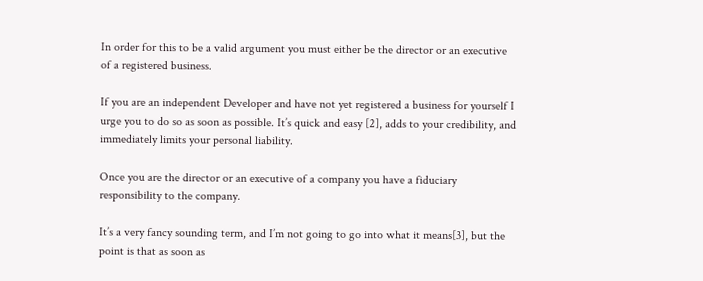In order for this to be a valid argument you must either be the director or an executive of a registered business.

If you are an independent Developer and have not yet registered a business for yourself I urge you to do so as soon as possible. It’s quick and easy [2], adds to your credibility, and immediately limits your personal liability.

Once you are the director or an executive of a company you have a fiduciary responsibility to the company.

It’s a very fancy sounding term, and I’m not going to go into what it means[3], but the point is that as soon as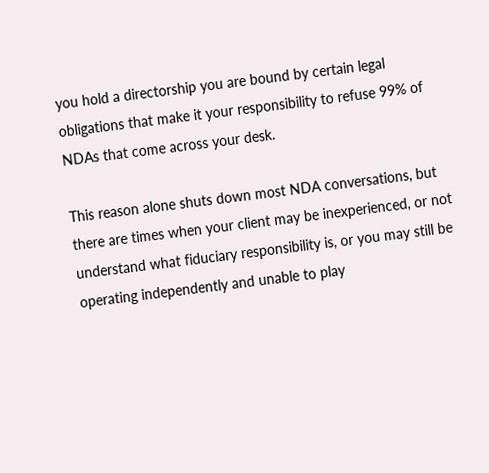you hold a directorship you are bound by certain legal obligations that make it your responsibility to refuse 99% of NDAs that come across your desk.

This reason alone shuts down most NDA conversations, but there are times when your client may be inexperienced, or not understand what fiduciary responsibility is, or you may still be operating independently and unable to play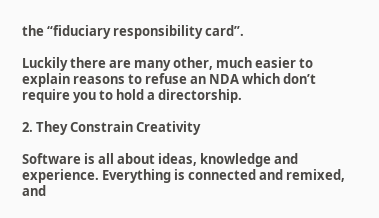the “fiduciary responsibility card”.

Luckily there are many other, much easier to explain reasons to refuse an NDA which don’t require you to hold a directorship.

2. They Constrain Creativity

Software is all about ideas, knowledge and experience. Everything is connected and remixed, and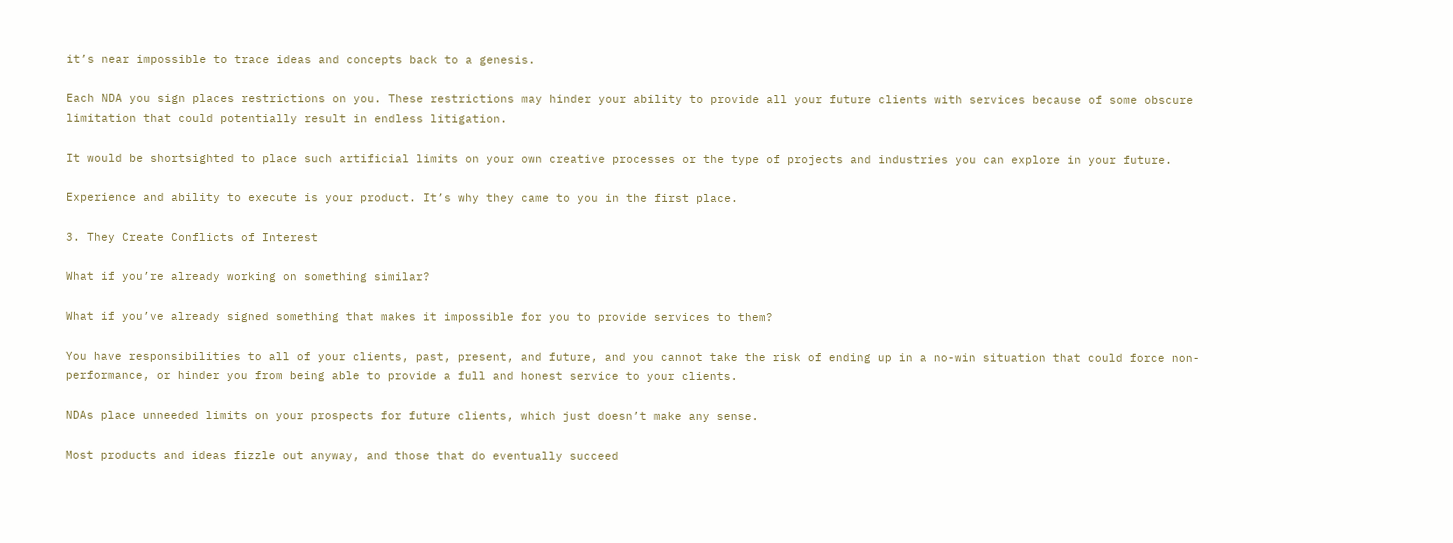it’s near impossible to trace ideas and concepts back to a genesis.

Each NDA you sign places restrictions on you. These restrictions may hinder your ability to provide all your future clients with services because of some obscure limitation that could potentially result in endless litigation.

It would be shortsighted to place such artificial limits on your own creative processes or the type of projects and industries you can explore in your future.

Experience and ability to execute is your product. It’s why they came to you in the first place.

3. They Create Conflicts of Interest

What if you’re already working on something similar?

What if you’ve already signed something that makes it impossible for you to provide services to them?

You have responsibilities to all of your clients, past, present, and future, and you cannot take the risk of ending up in a no-win situation that could force non-performance, or hinder you from being able to provide a full and honest service to your clients.

NDAs place unneeded limits on your prospects for future clients, which just doesn’t make any sense.

Most products and ideas fizzle out anyway, and those that do eventually succeed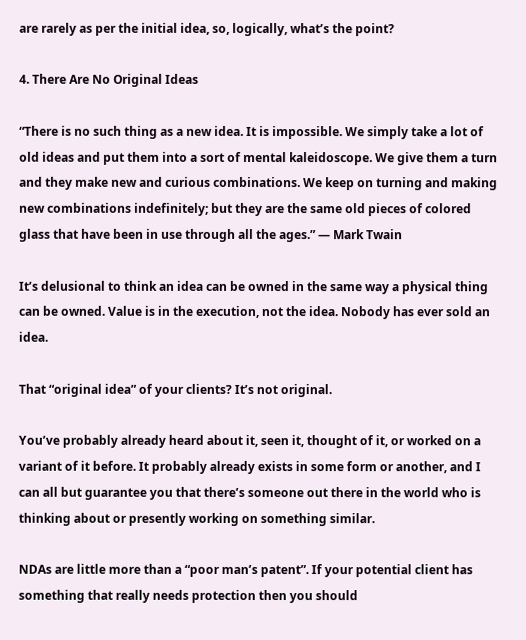are rarely as per the initial idea, so, logically, what’s the point?

4. There Are No Original Ideas

“There is no such thing as a new idea. It is impossible. We simply take a lot of old ideas and put them into a sort of mental kaleidoscope. We give them a turn and they make new and curious combinations. We keep on turning and making new combinations indefinitely; but they are the same old pieces of colored glass that have been in use through all the ages.” — Mark Twain

It’s delusional to think an idea can be owned in the same way a physical thing can be owned. Value is in the execution, not the idea. Nobody has ever sold an idea.

That “original idea” of your clients? It’s not original.

You’ve probably already heard about it, seen it, thought of it, or worked on a variant of it before. It probably already exists in some form or another, and I can all but guarantee you that there’s someone out there in the world who is thinking about or presently working on something similar.

NDAs are little more than a “poor man’s patent”. If your potential client has something that really needs protection then you should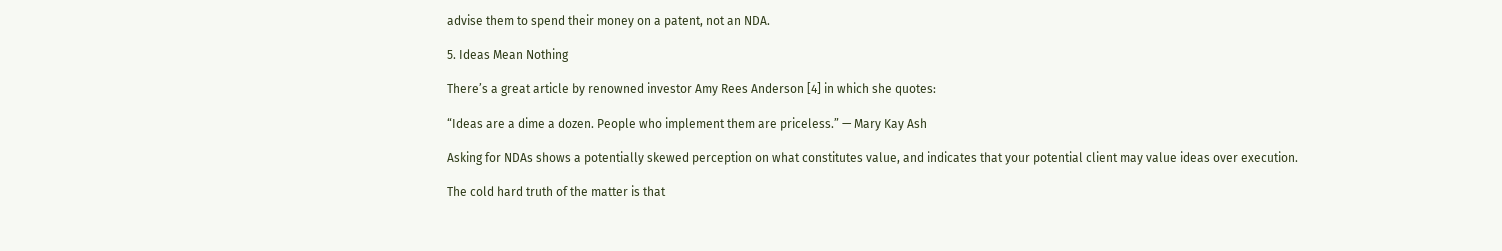advise them to spend their money on a patent, not an NDA.

5. Ideas Mean Nothing

There’s a great article by renowned investor Amy Rees Anderson [4] in which she quotes:

“Ideas are a dime a dozen. People who implement them are priceless.” — Mary Kay Ash

Asking for NDAs shows a potentially skewed perception on what constitutes value, and indicates that your potential client may value ideas over execution.

The cold hard truth of the matter is that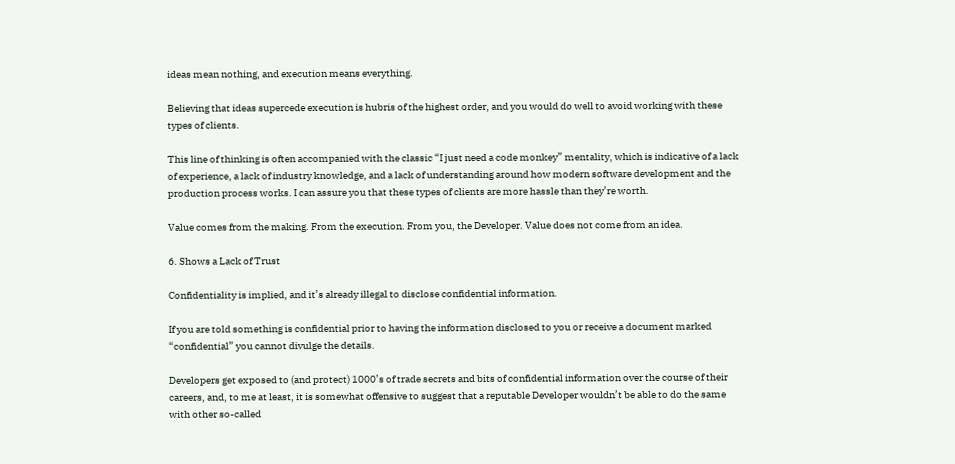ideas mean nothing, and execution means everything.

Believing that ideas supercede execution is hubris of the highest order, and you would do well to avoid working with these types of clients.

This line of thinking is often accompanied with the classic “I just need a code monkey” mentality, which is indicative of a lack of experience, a lack of industry knowledge, and a lack of understanding around how modern software development and the production process works. I can assure you that these types of clients are more hassle than they’re worth.

Value comes from the making. From the execution. From you, the Developer. Value does not come from an idea.

6. Shows a Lack of Trust

Confidentiality is implied, and it’s already illegal to disclose confidential information.

If you are told something is confidential prior to having the information disclosed to you or receive a document marked “confidential” you cannot divulge the details.

Developers get exposed to (and protect) 1000’s of trade secrets and bits of confidential information over the course of their careers, and, to me at least, it is somewhat offensive to suggest that a reputable Developer wouldn’t be able to do the same with other so-called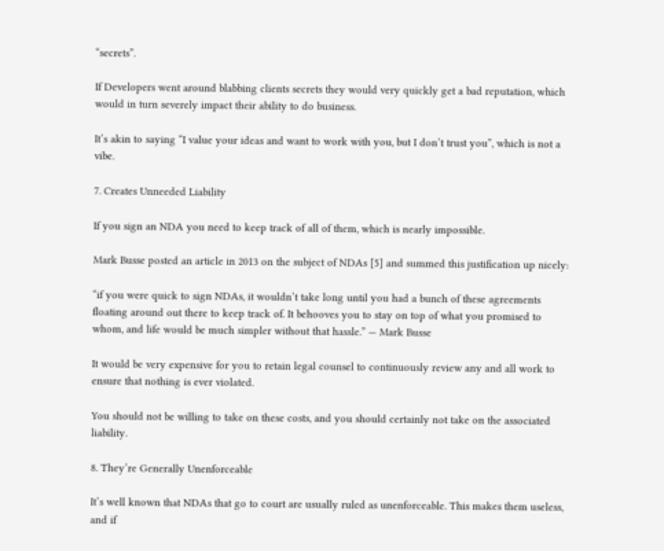“secrets”.

If Developers went around blabbing clients secrets they would very quickly get a bad reputation, which would in turn severely impact their ability to do business.

It’s akin to saying “I value your ideas and want to work with you, but I don’t trust you”, which is not a vibe.

7. Creates Unneeded Liability

If you sign an NDA you need to keep track of all of them, which is nearly impossible.

Mark Busse posted an article in 2013 on the subject of NDAs [5] and summed this justification up nicely:

“if you were quick to sign NDAs, it wouldn’t take long until you had a bunch of these agreements floating around out there to keep track of. It behooves you to stay on top of what you promised to whom, and life would be much simpler without that hassle.” — Mark Busse

It would be very expensive for you to retain legal counsel to continuously review any and all work to ensure that nothing is ever violated.

You should not be willing to take on these costs, and you should certainly not take on the associated liability.

8. They’re Generally Unenforceable

It’s well known that NDAs that go to court are usually ruled as unenforceable. This makes them useless, and if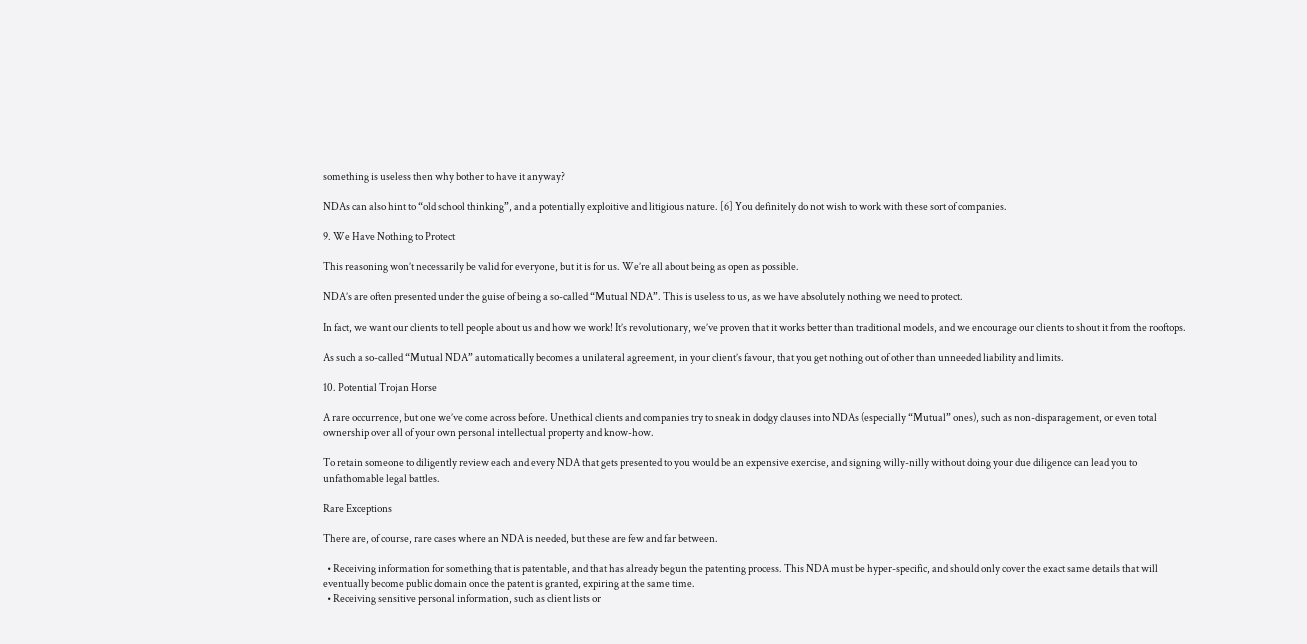something is useless then why bother to have it anyway?

NDAs can also hint to “old school thinking”, and a potentially exploitive and litigious nature. [6] You definitely do not wish to work with these sort of companies.

9. We Have Nothing to Protect

This reasoning won’t necessarily be valid for everyone, but it is for us. We’re all about being as open as possible.

NDA’s are often presented under the guise of being a so-called “Mutual NDA”. This is useless to us, as we have absolutely nothing we need to protect.

In fact, we want our clients to tell people about us and how we work! It’s revolutionary, we’ve proven that it works better than traditional models, and we encourage our clients to shout it from the rooftops.

As such a so-called “Mutual NDA” automatically becomes a unilateral agreement, in your client’s favour, that you get nothing out of other than unneeded liability and limits.

10. Potential Trojan Horse

A rare occurrence, but one we’ve come across before. Unethical clients and companies try to sneak in dodgy clauses into NDAs (especially “Mutual” ones), such as non-disparagement, or even total ownership over all of your own personal intellectual property and know-how.

To retain someone to diligently review each and every NDA that gets presented to you would be an expensive exercise, and signing willy-nilly without doing your due diligence can lead you to unfathomable legal battles.

Rare Exceptions

There are, of course, rare cases where an NDA is needed, but these are few and far between.

  • Receiving information for something that is patentable, and that has already begun the patenting process. This NDA must be hyper-specific, and should only cover the exact same details that will eventually become public domain once the patent is granted, expiring at the same time.
  • Receiving sensitive personal information, such as client lists or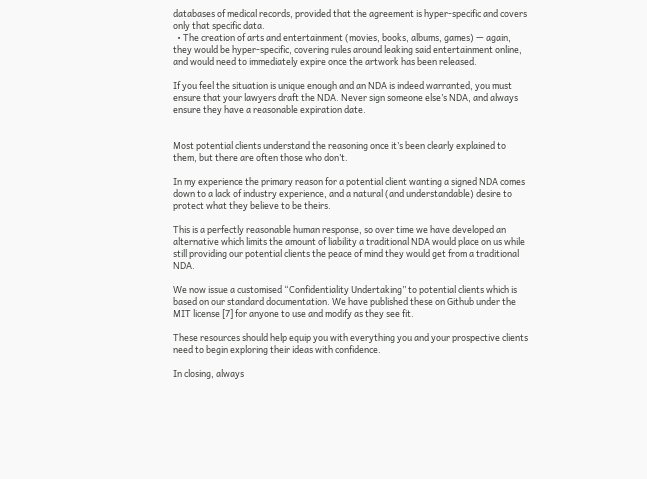databases of medical records, provided that the agreement is hyper-specific and covers only that specific data.
  • The creation of arts and entertainment (movies, books, albums, games) — again, they would be hyper-specific, covering rules around leaking said entertainment online, and would need to immediately expire once the artwork has been released.

If you feel the situation is unique enough and an NDA is indeed warranted, you must ensure that your lawyers draft the NDA. Never sign someone else’s NDA, and always ensure they have a reasonable expiration date.


Most potential clients understand the reasoning once it’s been clearly explained to them, but there are often those who don’t.

In my experience the primary reason for a potential client wanting a signed NDA comes down to a lack of industry experience, and a natural (and understandable) desire to protect what they believe to be theirs.

This is a perfectly reasonable human response, so over time we have developed an alternative which limits the amount of liability a traditional NDA would place on us while still providing our potential clients the peace of mind they would get from a traditional NDA.

We now issue a customised “Confidentiality Undertaking” to potential clients which is based on our standard documentation. We have published these on Github under the MIT license [7] for anyone to use and modify as they see fit.

These resources should help equip you with everything you and your prospective clients need to begin exploring their ideas with confidence.

In closing, always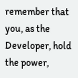remember that you, as the Developer, hold the power,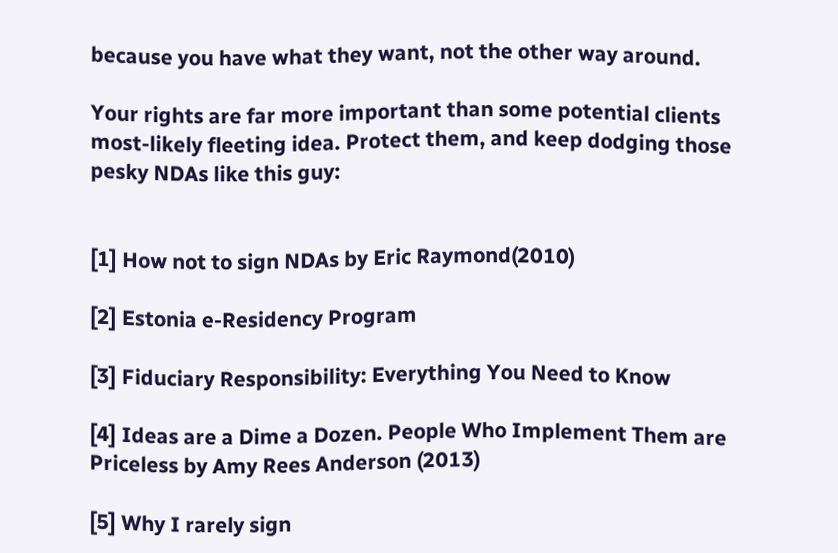because you have what they want, not the other way around.

Your rights are far more important than some potential clients most-likely fleeting idea. Protect them, and keep dodging those pesky NDAs like this guy:


[1] How not to sign NDAs by Eric Raymond(2010)

[2] Estonia e-Residency Program

[3] Fiduciary Responsibility: Everything You Need to Know

[4] Ideas are a Dime a Dozen. People Who Implement Them are Priceless by Amy Rees Anderson (2013)

[5] Why I rarely sign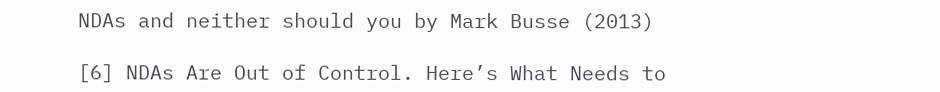NDAs and neither should you by Mark Busse (2013)

[6] NDAs Are Out of Control. Here’s What Needs to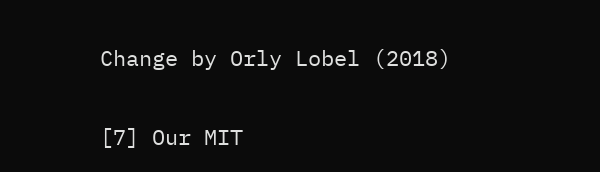Change by Orly Lobel (2018)

[7] Our MIT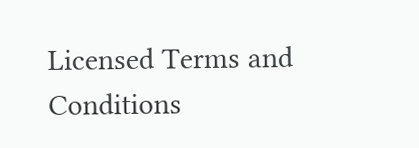Licensed Terms and Conditions